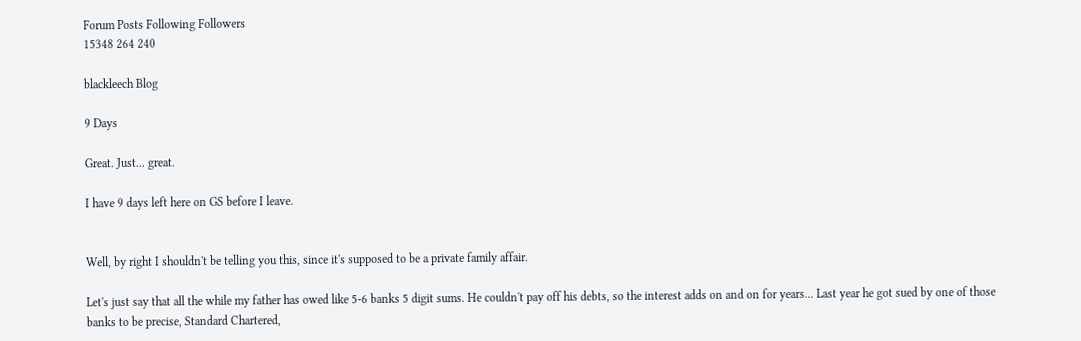Forum Posts Following Followers
15348 264 240

blackleech Blog

9 Days

Great. Just... great.

I have 9 days left here on GS before I leave.


Well, by right I shouldn't be telling you this, since it's supposed to be a private family affair.

Let's just say that all the while my father has owed like 5-6 banks 5 digit sums. He couldn't pay off his debts, so the interest adds on and on for years... Last year he got sued by one of those banks to be precise, Standard Chartered,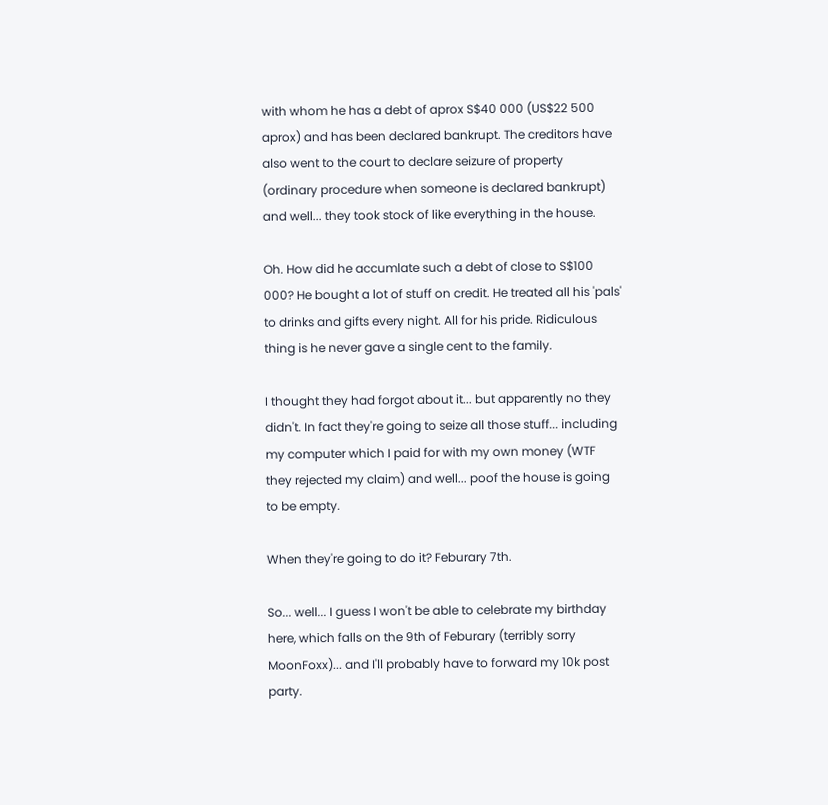with whom he has a debt of aprox S$40 000 (US$22 500 aprox) and has been declared bankrupt. The creditors have also went to the court to declare seizure of property (ordinary procedure when someone is declared bankrupt) and well... they took stock of like everything in the house.

Oh. How did he accumlate such a debt of close to S$100 000? He bought a lot of stuff on credit. He treated all his 'pals' to drinks and gifts every night. All for his pride. Ridiculous thing is he never gave a single cent to the family.

I thought they had forgot about it... but apparently no they didn't. In fact they're going to seize all those stuff... including my computer which I paid for with my own money (WTF they rejected my claim) and well... poof the house is going to be empty.

When they're going to do it? Feburary 7th.

So... well... I guess I won't be able to celebrate my birthday here, which falls on the 9th of Feburary (terribly sorry MoonFoxx)... and I'll probably have to forward my 10k post party.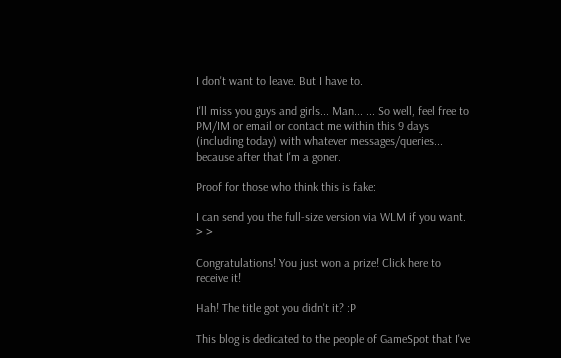I don't want to leave. But I have to.

I'll miss you guys and girls... Man... ... So well, feel free to PM/IM or email or contact me within this 9 days (including today) with whatever messages/queries... because after that I'm a goner.

Proof for those who think this is fake:

I can send you the full-size version via WLM if you want. > >

Congratulations! You just won a prize! Click here to receive it!

Hah! The title got you didn't it? :P

This blog is dedicated to the people of GameSpot that I've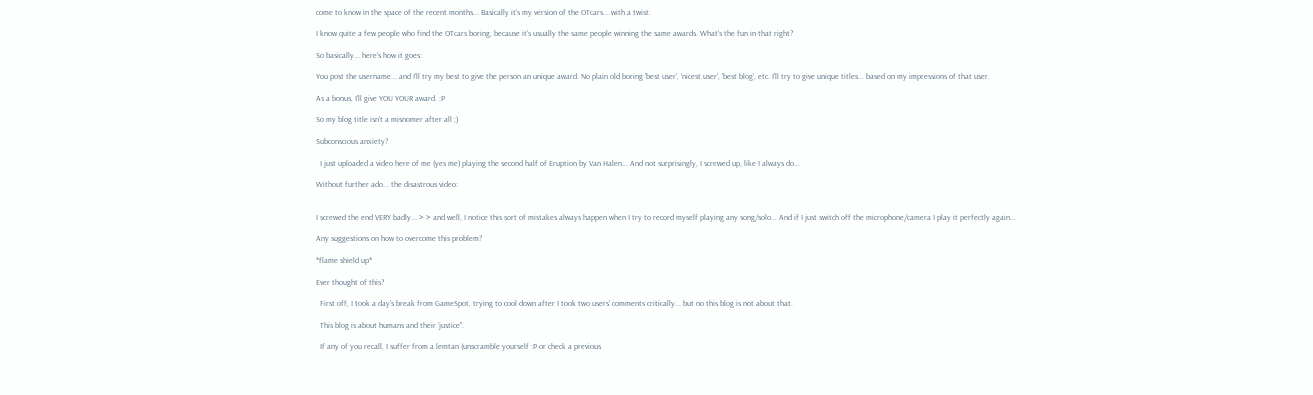come to know in the space of the recent months... Basically it's my version of the OTcars... with a twist.

I know quite a few people who find the OTcars boring, because it's usually the same people winning the same awards. What's the fun in that right?

So basically... here's how it goes:

You post the username... and I'll try my best to give the person an unique award. No plain old boring 'best user', 'nicest user', 'best blog', etc. I'll try to give unique titles... based on my impressions of that user.

As a bonus, I'll give YOU YOUR award. :P

So my blog title isn't a misnomer after all ;)

Subconscious anxiety?

  I just uploaded a video here of me (yes me) playing the second half of Eruption by Van Halen... And not surprisingly, I screwed up, like I always do...

Without further ado... the disastrous video:


I screwed the end VERY badly... > > and well, I notice this sort of mistakes always happen when I try to record myself playing any song/solo... And if I just switch off the microphone/camera I play it perfectly again...

Any suggestions on how to overcome this problem?

*flame shield up*

Ever thought of this?

  First off, I took a day's break from GameSpot, trying to cool down after I took two users' comments critically... but no this blog is not about that.

  This blog is about humans and their 'justice''.

  If any of you recall, I suffer from a lemtan (unscramble yourself :P or check a previous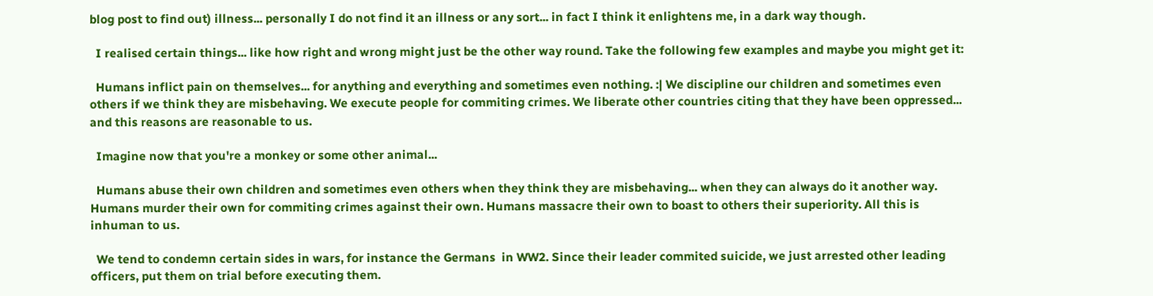blog post to find out) illness... personally I do not find it an illness or any sort... in fact I think it enlightens me, in a dark way though.

  I realised certain things... like how right and wrong might just be the other way round. Take the following few examples and maybe you might get it:

  Humans inflict pain on themselves... for anything and everything and sometimes even nothing. :| We discipline our children and sometimes even others if we think they are misbehaving. We execute people for commiting crimes. We liberate other countries citing that they have been oppressed... and this reasons are reasonable to us.

  Imagine now that you're a monkey or some other animal...

  Humans abuse their own children and sometimes even others when they think they are misbehaving... when they can always do it another way. Humans murder their own for commiting crimes against their own. Humans massacre their own to boast to others their superiority. All this is inhuman to us.

  We tend to condemn certain sides in wars, for instance the Germans  in WW2. Since their leader commited suicide, we just arrested other leading officers, put them on trial before executing them.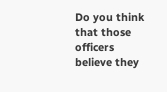Do you think that those officers believe they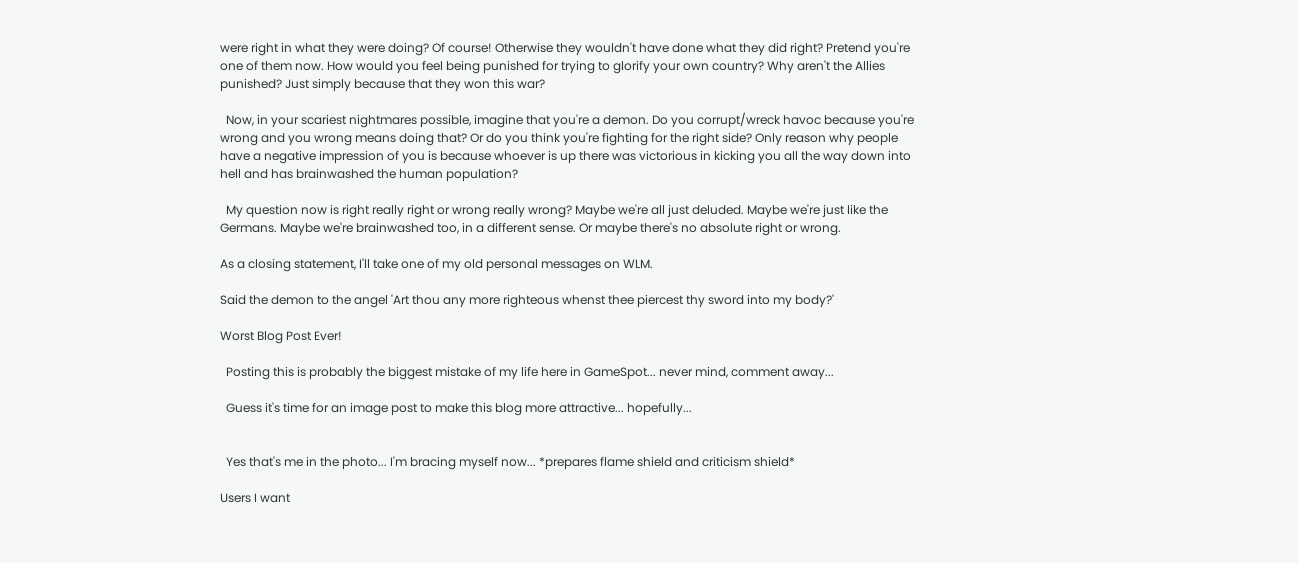were right in what they were doing? Of course! Otherwise they wouldn't have done what they did right? Pretend you're one of them now. How would you feel being punished for trying to glorify your own country? Why aren't the Allies punished? Just simply because that they won this war?

  Now, in your scariest nightmares possible, imagine that you're a demon. Do you corrupt/wreck havoc because you're wrong and you wrong means doing that? Or do you think you're fighting for the right side? Only reason why people have a negative impression of you is because whoever is up there was victorious in kicking you all the way down into hell and has brainwashed the human population?

  My question now is right really right or wrong really wrong? Maybe we're all just deluded. Maybe we're just like the Germans. Maybe we're brainwashed too, in a different sense. Or maybe there's no absolute right or wrong.

As a closing statement, I'll take one of my old personal messages on WLM.

Said the demon to the angel 'Art thou any more righteous whenst thee piercest thy sword into my body?'

Worst Blog Post Ever!

  Posting this is probably the biggest mistake of my life here in GameSpot... never mind, comment away...

  Guess it's time for an image post to make this blog more attractive... hopefully...


  Yes that's me in the photo... I'm bracing myself now... *prepares flame shield and criticism shield*

Users I want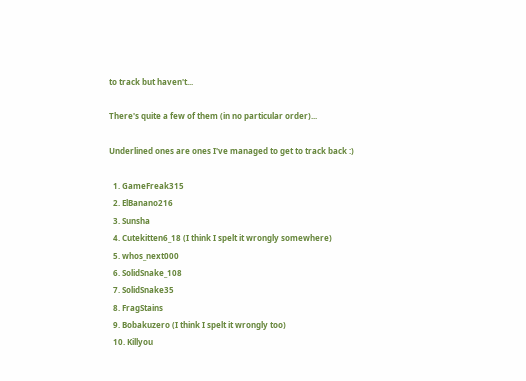to track but haven't...

There's quite a few of them (in no particular order)...

Underlined ones are ones I've managed to get to track back :)

  1. GameFreak315
  2. ElBanano216
  3. Sunsha
  4. Cutekitten6_18 (I think I spelt it wrongly somewhere)
  5. whos_next000
  6. SolidSnake_108
  7. SolidSnake35
  8. FragStains
  9. Bobakuzero (I think I spelt it wrongly too)
  10. Killyou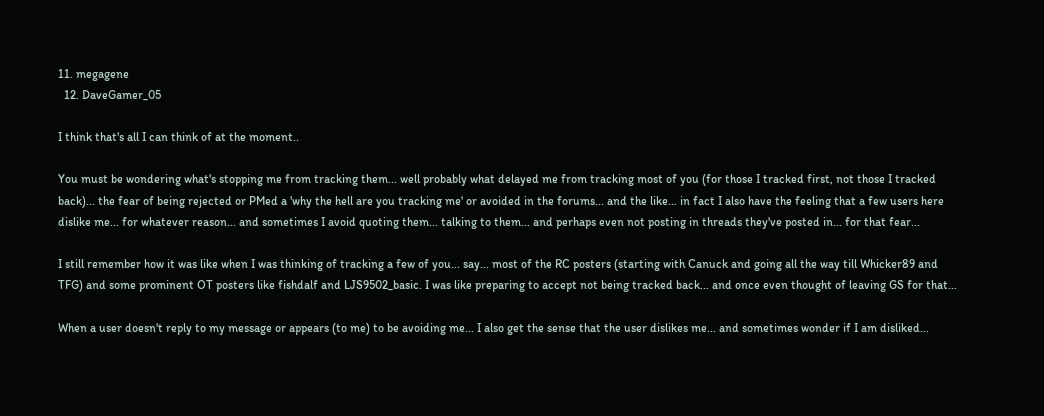11. megagene
  12. DaveGamer_05

I think that's all I can think of at the moment..

You must be wondering what's stopping me from tracking them... well probably what delayed me from tracking most of you (for those I tracked first, not those I tracked back)... the fear of being rejected or PMed a 'why the hell are you tracking me' or avoided in the forums... and the like... in fact I also have the feeling that a few users here dislike me... for whatever reason... and sometimes I avoid quoting them... talking to them... and perhaps even not posting in threads they've posted in... for that fear...

I still remember how it was like when I was thinking of tracking a few of you... say... most of the RC posters (starting with Canuck and going all the way till Whicker89 and TFG) and some prominent OT posters like fishdalf and LJS9502_basic. I was like preparing to accept not being tracked back... and once even thought of leaving GS for that...

When a user doesn't reply to my message or appears (to me) to be avoiding me... I also get the sense that the user dislikes me... and sometimes wonder if I am disliked...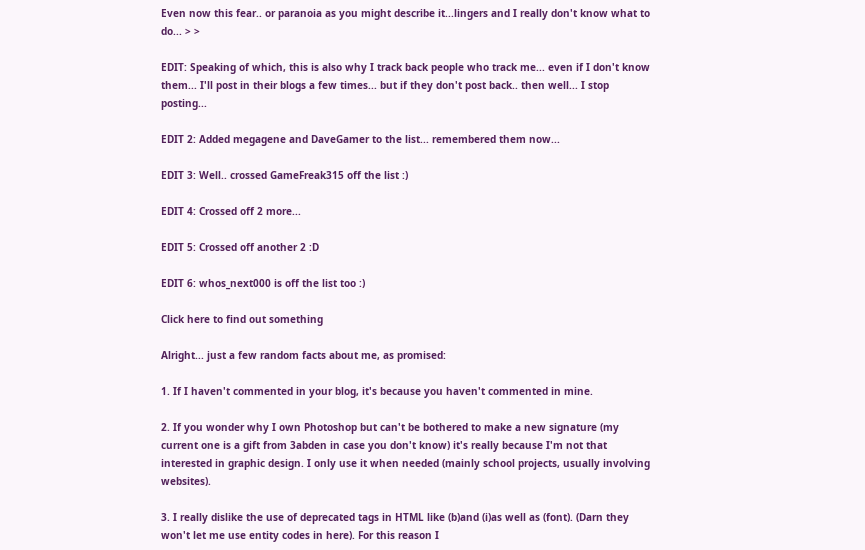Even now this fear.. or paranoia as you might describe it...lingers and I really don't know what to do... > >

EDIT: Speaking of which, this is also why I track back people who track me... even if I don't know them... I'll post in their blogs a few times... but if they don't post back.. then well... I stop posting...

EDIT 2: Added megagene and DaveGamer to the list... remembered them now...

EDIT 3: Well.. crossed GameFreak315 off the list :)

EDIT 4: Crossed off 2 more...

EDIT 5: Crossed off another 2 :D

EDIT 6: whos_next000 is off the list too :)

Click here to find out something

Alright... just a few random facts about me, as promised:

1. If I haven't commented in your blog, it's because you haven't commented in mine.

2. If you wonder why I own Photoshop but can't be bothered to make a new signature (my current one is a gift from 3abden in case you don't know) it's really because I'm not that interested in graphic design. I only use it when needed (mainly school projects, usually involving websites).

3. I really dislike the use of deprecated tags in HTML like (b)and (i)as well as (font). (Darn they won't let me use entity codes in here). For this reason I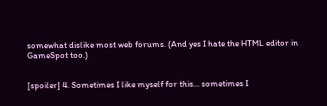somewhat dislike most web forums. (And yes I hate the HTML editor in GameSpot too.)


[spoiler] 4. Sometimes I like myself for this... sometimes I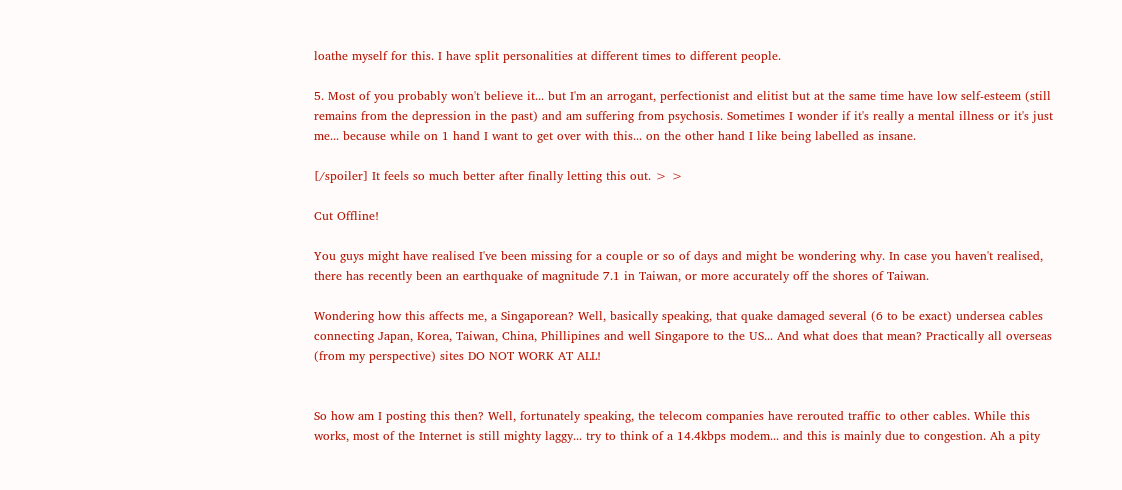loathe myself for this. I have split personalities at different times to different people.

5. Most of you probably won't believe it... but I'm an arrogant, perfectionist and elitist but at the same time have low self-esteem (still remains from the depression in the past) and am suffering from psychosis. Sometimes I wonder if it's really a mental illness or it's just me... because while on 1 hand I want to get over with this... on the other hand I like being labelled as insane.

[/spoiler] It feels so much better after finally letting this out. > >

Cut Offline!

You guys might have realised I've been missing for a couple or so of days and might be wondering why. In case you haven't realised, there has recently been an earthquake of magnitude 7.1 in Taiwan, or more accurately off the shores of Taiwan.

Wondering how this affects me, a Singaporean? Well, basically speaking, that quake damaged several (6 to be exact) undersea cables connecting Japan, Korea, Taiwan, China, Phillipines and well Singapore to the US... And what does that mean? Practically all overseas (from my perspective) sites DO NOT WORK AT ALL!


So how am I posting this then? Well, fortunately speaking, the telecom companies have rerouted traffic to other cables. While this works, most of the Internet is still mighty laggy... try to think of a 14.4kbps modem... and this is mainly due to congestion. Ah a pity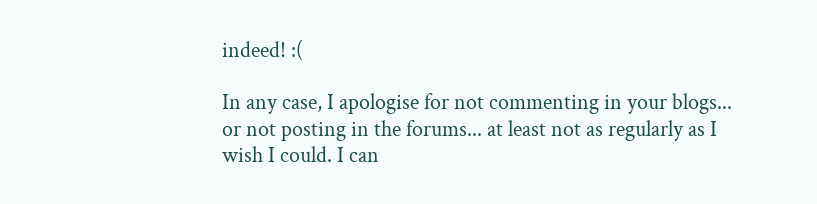indeed! :(

In any case, I apologise for not commenting in your blogs... or not posting in the forums... at least not as regularly as I wish I could. I can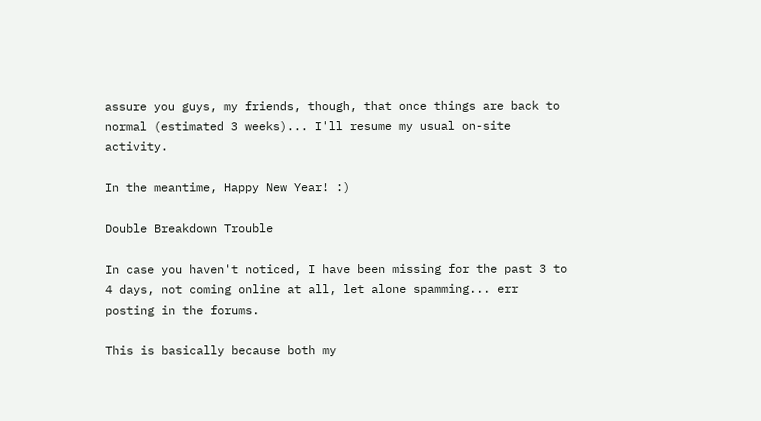assure you guys, my friends, though, that once things are back to normal (estimated 3 weeks)... I'll resume my usual on-site activity.

In the meantime, Happy New Year! :)

Double Breakdown Trouble

In case you haven't noticed, I have been missing for the past 3 to 4 days, not coming online at all, let alone spamming... err posting in the forums.

This is basically because both my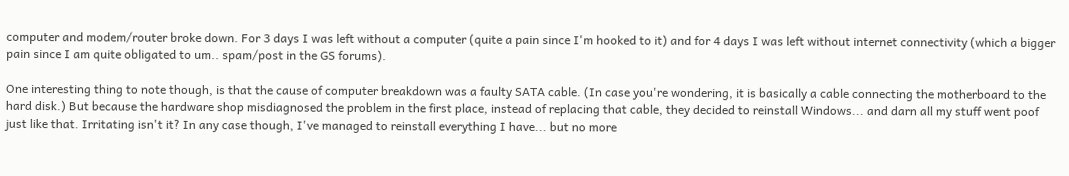computer and modem/router broke down. For 3 days I was left without a computer (quite a pain since I'm hooked to it) and for 4 days I was left without internet connectivity (which a bigger pain since I am quite obligated to um.. spam/post in the GS forums).

One interesting thing to note though, is that the cause of computer breakdown was a faulty SATA cable. (In case you're wondering, it is basically a cable connecting the motherboard to the hard disk.) But because the hardware shop misdiagnosed the problem in the first place, instead of replacing that cable, they decided to reinstall Windows... and darn all my stuff went poof just like that. Irritating isn't it? In any case though, I've managed to reinstall everything I have... but no more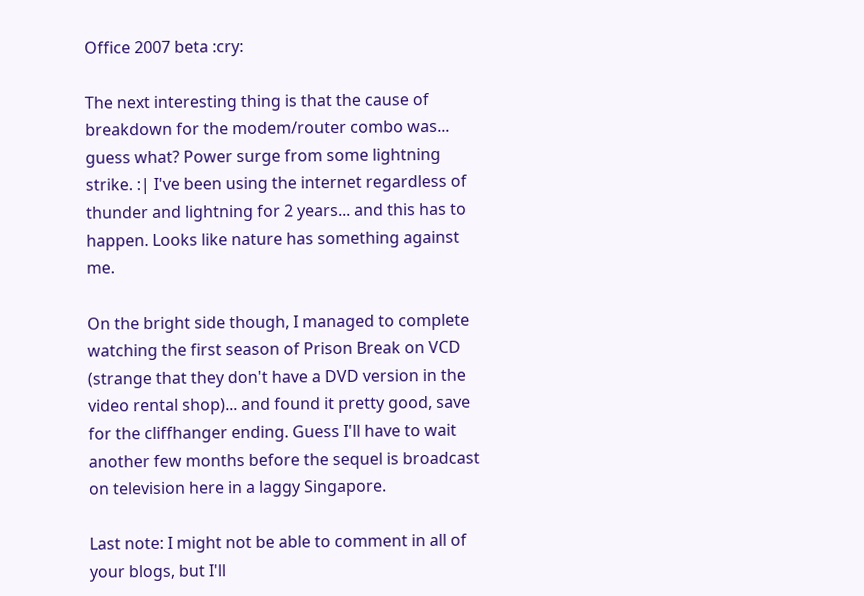Office 2007 beta :cry:

The next interesting thing is that the cause of breakdown for the modem/router combo was... guess what? Power surge from some lightning strike. :| I've been using the internet regardless of thunder and lightning for 2 years... and this has to happen. Looks like nature has something against me.

On the bright side though, I managed to complete watching the first season of Prison Break on VCD (strange that they don't have a DVD version in the video rental shop)... and found it pretty good, save for the cliffhanger ending. Guess I'll have to wait another few months before the sequel is broadcast on television here in a laggy Singapore.

Last note: I might not be able to comment in all of your blogs, but I'll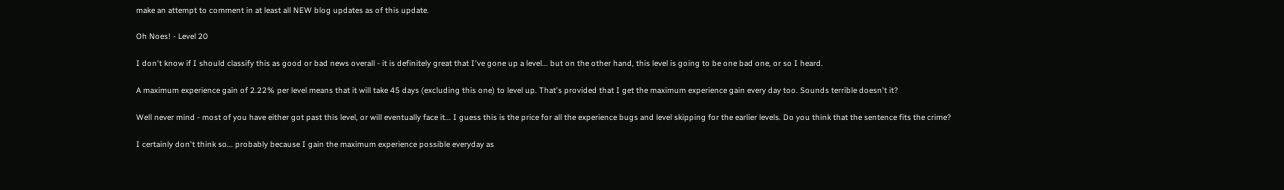make an attempt to comment in at least all NEW blog updates as of this update.

Oh Noes! - Level 20

I don't know if I should classify this as good or bad news overall - it is definitely great that I've gone up a level... but on the other hand, this level is going to be one bad one, or so I heard.

A maximum experience gain of 2.22% per level means that it will take 45 days (excluding this one) to level up. That's provided that I get the maximum experience gain every day too. Sounds terrible doesn't it?

Well never mind - most of you have either got past this level, or will eventually face it... I guess this is the price for all the experience bugs and level skipping for the earlier levels. Do you think that the sentence fits the crime?

I certainly don't think so... probably because I gain the maximum experience possible everyday as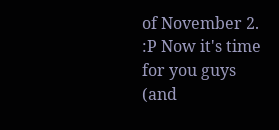of November 2. :P Now it's time for you guys (and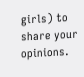girls) to share your opinions.